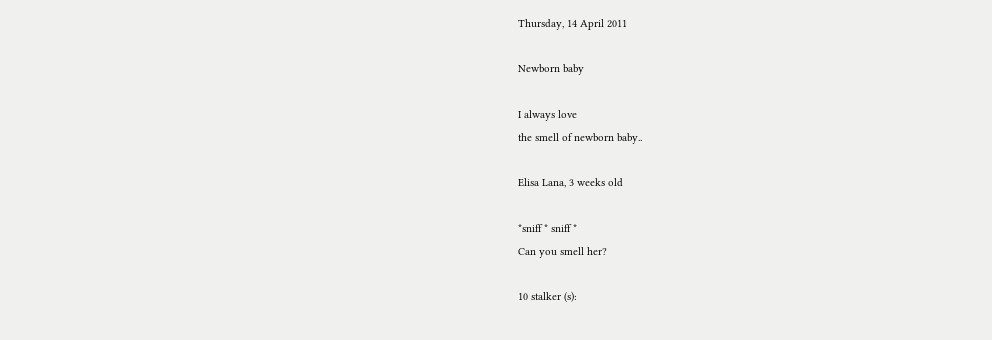Thursday, 14 April 2011

Newborn baby

I always love
the smell of newborn baby..

Elisa Lana, 3 weeks old

*sniff * sniff *
Can you smell her?

10 stalker (s):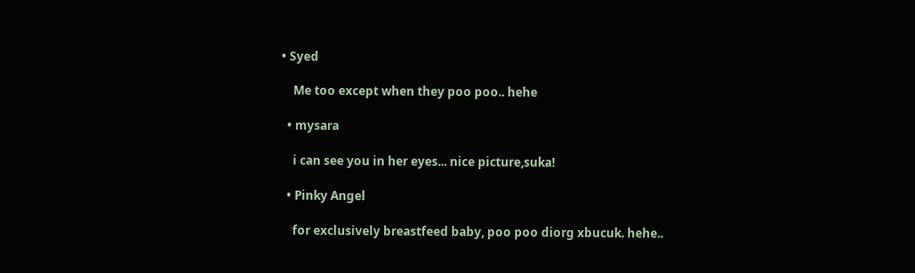• Syed

    Me too except when they poo poo.. hehe

  • mysara

    i can see you in her eyes... nice picture,suka!

  • Pinky Angel

    for exclusively breastfeed baby, poo poo diorg xbucuk. hehe..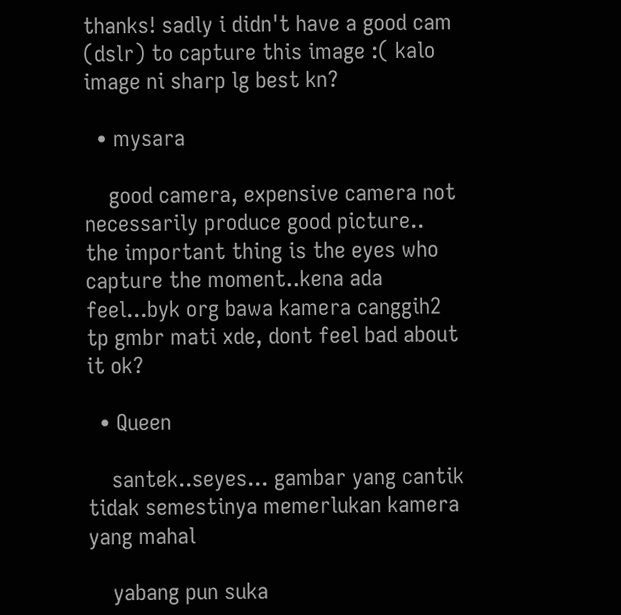thanks! sadly i didn't have a good cam (dslr) to capture this image :( kalo image ni sharp lg best kn?

  • mysara

    good camera, expensive camera not necessarily produce good picture.. the important thing is the eyes who capture the moment..kena ada feel...byk org bawa kamera canggih2 tp gmbr mati xde, dont feel bad about it ok?

  • Queen

    santek..seyes... gambar yang cantik tidak semestinya memerlukan kamera yang mahal

    yabang pun suka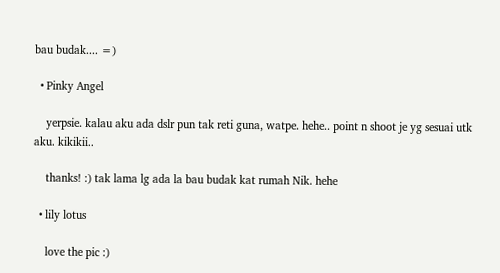bau budak.... =)

  • Pinky Angel

    yerpsie. kalau aku ada dslr pun tak reti guna, watpe. hehe.. point n shoot je yg sesuai utk aku. kikikii..

    thanks! :) tak lama lg ada la bau budak kat rumah Nik. hehe

  • lily lotus

    love the pic :)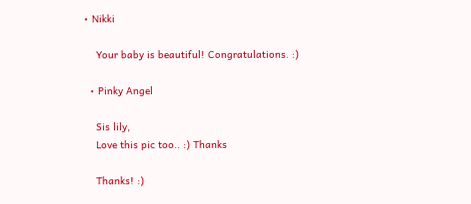• Nikki

    Your baby is beautiful! Congratulations. :)

  • Pinky Angel

    Sis lily,
    Love this pic too.. :) Thanks

    Thanks! :)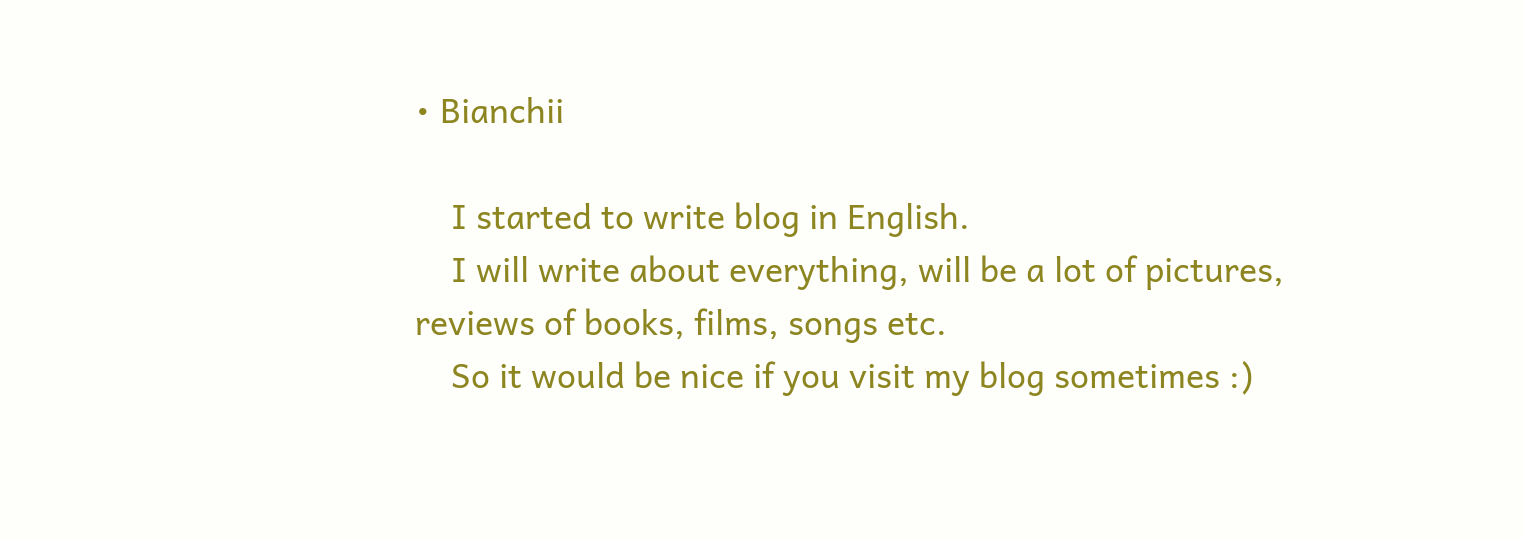• Bianchii

    I started to write blog in English.
    I will write about everything, will be a lot of pictures, reviews of books, films, songs etc.
    So it would be nice if you visit my blog sometimes :)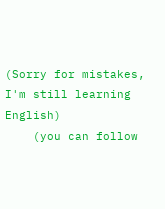(Sorry for mistakes, I'm still learning English)
    (you can follow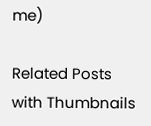me)

Related Posts with Thumbnails